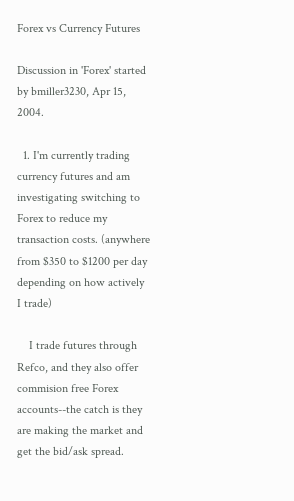Forex vs Currency Futures

Discussion in 'Forex' started by bmiller3230, Apr 15, 2004.

  1. I'm currently trading currency futures and am investigating switching to Forex to reduce my transaction costs. (anywhere from $350 to $1200 per day depending on how actively I trade)

    I trade futures through Refco, and they also offer commision free Forex accounts--the catch is they are making the market and get the bid/ask spread.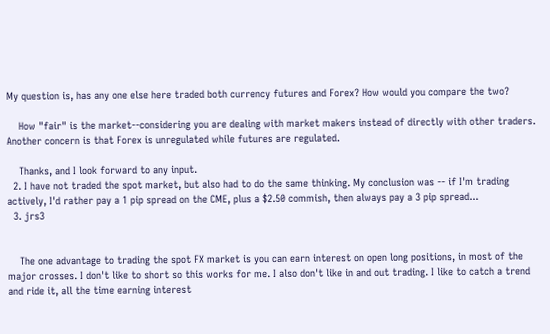My question is, has any one else here traded both currency futures and Forex? How would you compare the two?

    How "fair" is the market--considering you are dealing with market makers instead of directly with other traders. Another concern is that Forex is unregulated while futures are regulated.

    Thanks, and I look forward to any input.
  2. I have not traded the spot market, but also had to do the same thinking. My conclusion was -- if I'm trading actively, I'd rather pay a 1 pip spread on the CME, plus a $2.50 commish, then always pay a 3 pip spread...
  3. jrs3


    The one advantage to trading the spot FX market is you can earn interest on open long positions, in most of the major crosses. I don't like to short so this works for me. I also don't like in and out trading. I like to catch a trend and ride it, all the time earning interest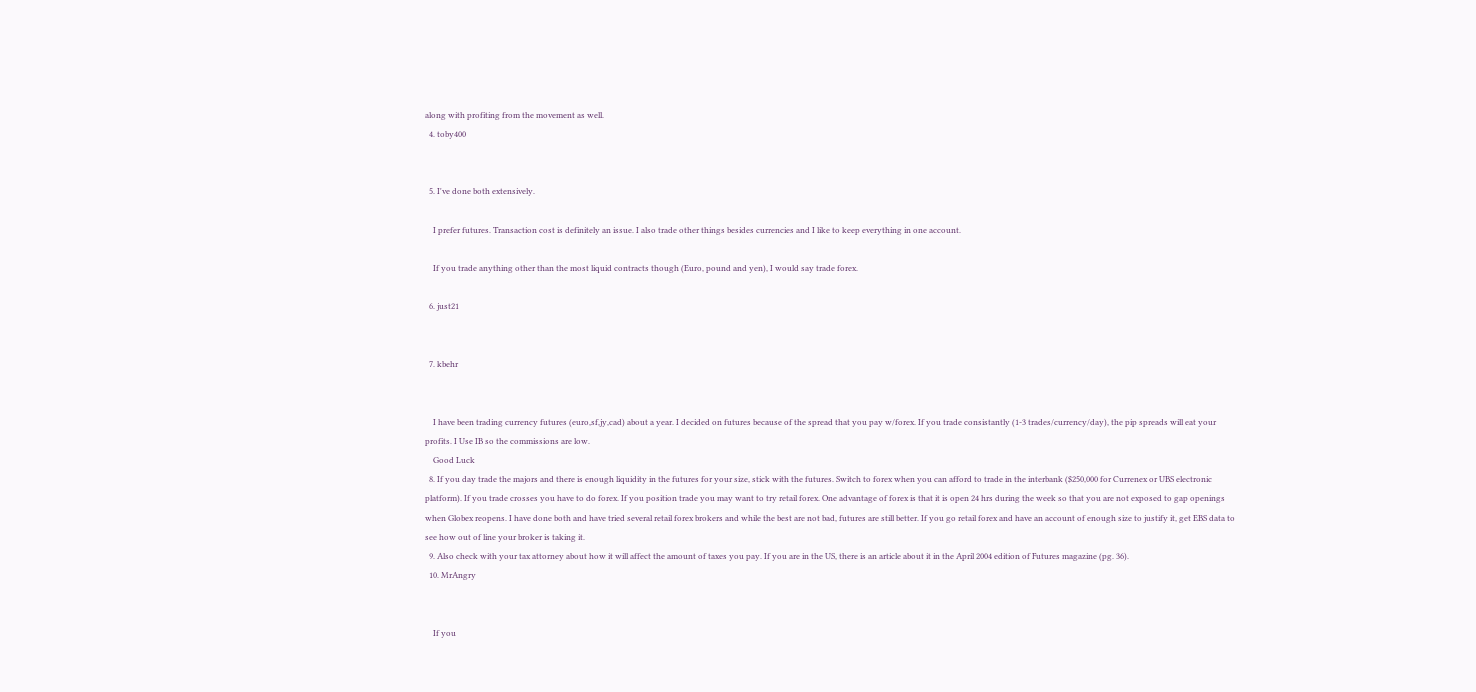along with profiting from the movement as well.
  4. toby400


  5. I've done both extensively.

    I prefer futures. Transaction cost is definitely an issue. I also trade other things besides currencies and I like to keep everything in one account.

    If you trade anything other than the most liquid contracts though (Euro, pound and yen), I would say trade forex.

  6. just21


  7. kbehr


    I have been trading currency futures (euro,sf,jy,cad) about a year. I decided on futures because of the spread that you pay w/forex. If you trade consistantly (1-3 trades/currency/day), the pip spreads will eat your profits. I Use IB so the commissions are low.
    Good Luck
  8. If you day trade the majors and there is enough liquidity in the futures for your size, stick with the futures. Switch to forex when you can afford to trade in the interbank ($250,000 for Currenex or UBS electronic platform). If you trade crosses you have to do forex. If you position trade you may want to try retail forex. One advantage of forex is that it is open 24 hrs during the week so that you are not exposed to gap openings when Globex reopens. I have done both and have tried several retail forex brokers and while the best are not bad, futures are still better. If you go retail forex and have an account of enough size to justify it, get EBS data to see how out of line your broker is taking it.
  9. Also check with your tax attorney about how it will affect the amount of taxes you pay. If you are in the US, there is an article about it in the April 2004 edition of Futures magazine (pg. 36).
  10. MrAngry


    If you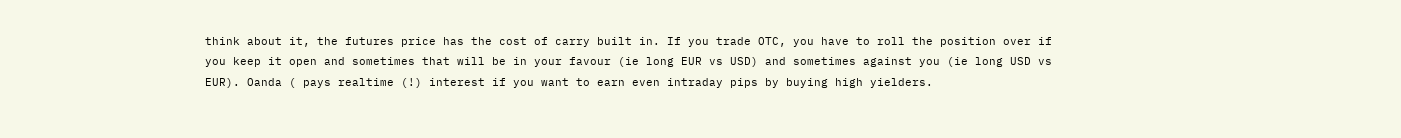think about it, the futures price has the cost of carry built in. If you trade OTC, you have to roll the position over if you keep it open and sometimes that will be in your favour (ie long EUR vs USD) and sometimes against you (ie long USD vs EUR). Oanda ( pays realtime (!) interest if you want to earn even intraday pips by buying high yielders.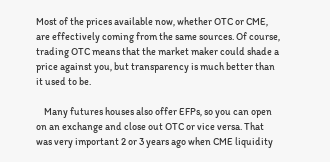Most of the prices available now, whether OTC or CME, are effectively coming from the same sources. Of course, trading OTC means that the market maker could shade a price against you, but transparency is much better than it used to be.

    Many futures houses also offer EFPs, so you can open on an exchange and close out OTC or vice versa. That was very important 2 or 3 years ago when CME liquidity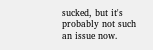sucked, but it's probably not such an issue now.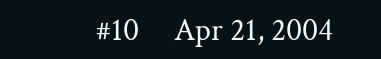#10     Apr 21, 2004